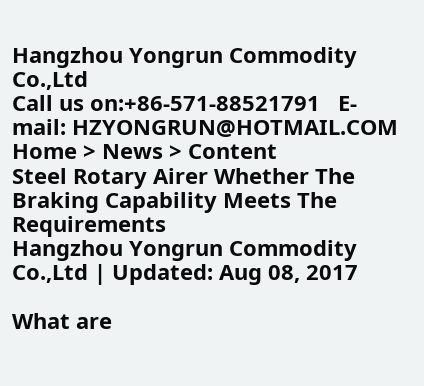Hangzhou Yongrun Commodity Co.,Ltd
Call us on:+86-571-88521791   E-mail: HZYONGRUN@HOTMAIL.COM
Home > News > Content
Steel Rotary Airer Whether The Braking Capability Meets The Requirements
Hangzhou Yongrun Commodity Co.,Ltd | Updated: Aug 08, 2017

What are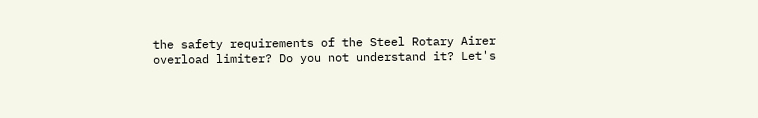the safety requirements of the Steel Rotary Airer overload limiter? Do you not understand it? Let's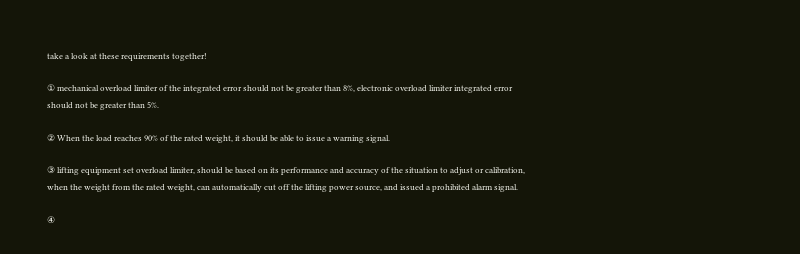take a look at these requirements together!

① mechanical overload limiter of the integrated error should not be greater than 8%, electronic overload limiter integrated error should not be greater than 5%.

② When the load reaches 90% of the rated weight, it should be able to issue a warning signal.

③ lifting equipment set overload limiter, should be based on its performance and accuracy of the situation to adjust or calibration, when the weight from the rated weight, can automatically cut off the lifting power source, and issued a prohibited alarm signal.

④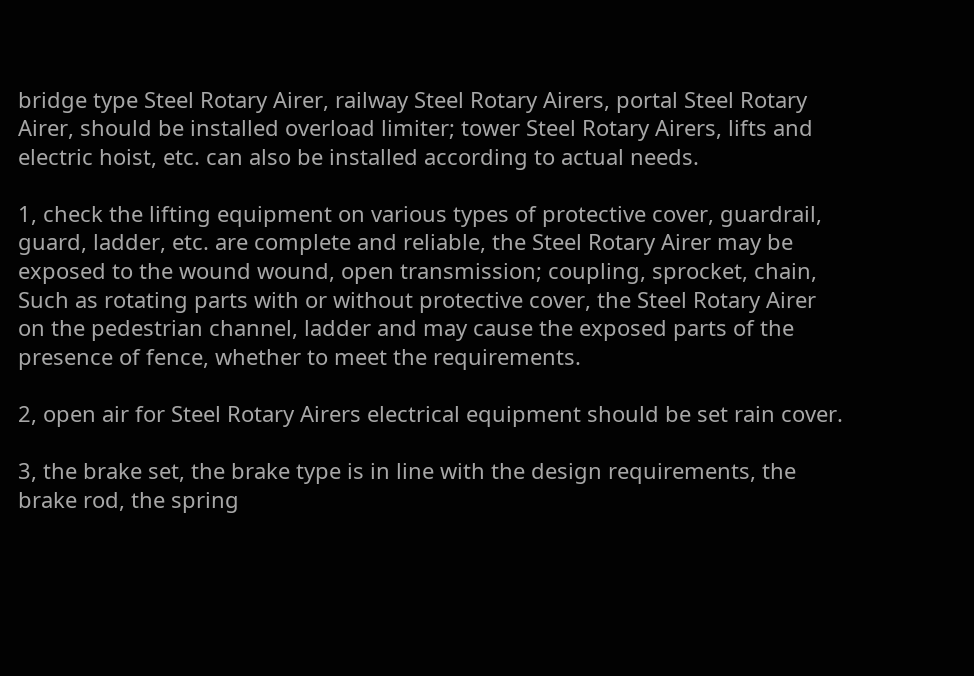bridge type Steel Rotary Airer, railway Steel Rotary Airers, portal Steel Rotary Airer, should be installed overload limiter; tower Steel Rotary Airers, lifts and electric hoist, etc. can also be installed according to actual needs.

1, check the lifting equipment on various types of protective cover, guardrail, guard, ladder, etc. are complete and reliable, the Steel Rotary Airer may be exposed to the wound wound, open transmission; coupling, sprocket, chain, Such as rotating parts with or without protective cover, the Steel Rotary Airer on the pedestrian channel, ladder and may cause the exposed parts of the presence of fence, whether to meet the requirements.

2, open air for Steel Rotary Airers electrical equipment should be set rain cover.

3, the brake set, the brake type is in line with the design requirements, the brake rod, the spring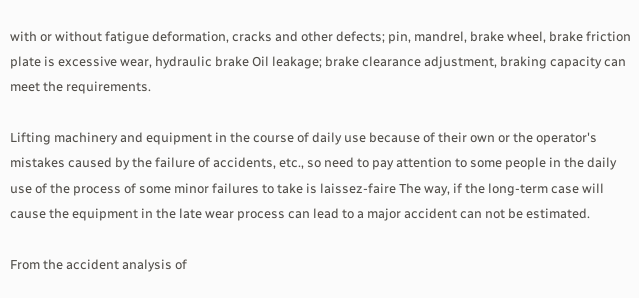with or without fatigue deformation, cracks and other defects; pin, mandrel, brake wheel, brake friction plate is excessive wear, hydraulic brake Oil leakage; brake clearance adjustment, braking capacity can meet the requirements.

Lifting machinery and equipment in the course of daily use because of their own or the operator's mistakes caused by the failure of accidents, etc., so need to pay attention to some people in the daily use of the process of some minor failures to take is laissez-faire The way, if the long-term case will cause the equipment in the late wear process can lead to a major accident can not be estimated.

From the accident analysis of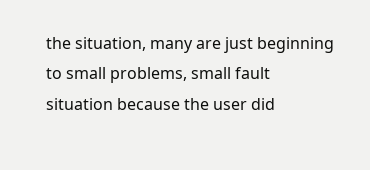the situation, many are just beginning to small problems, small fault situation because the user did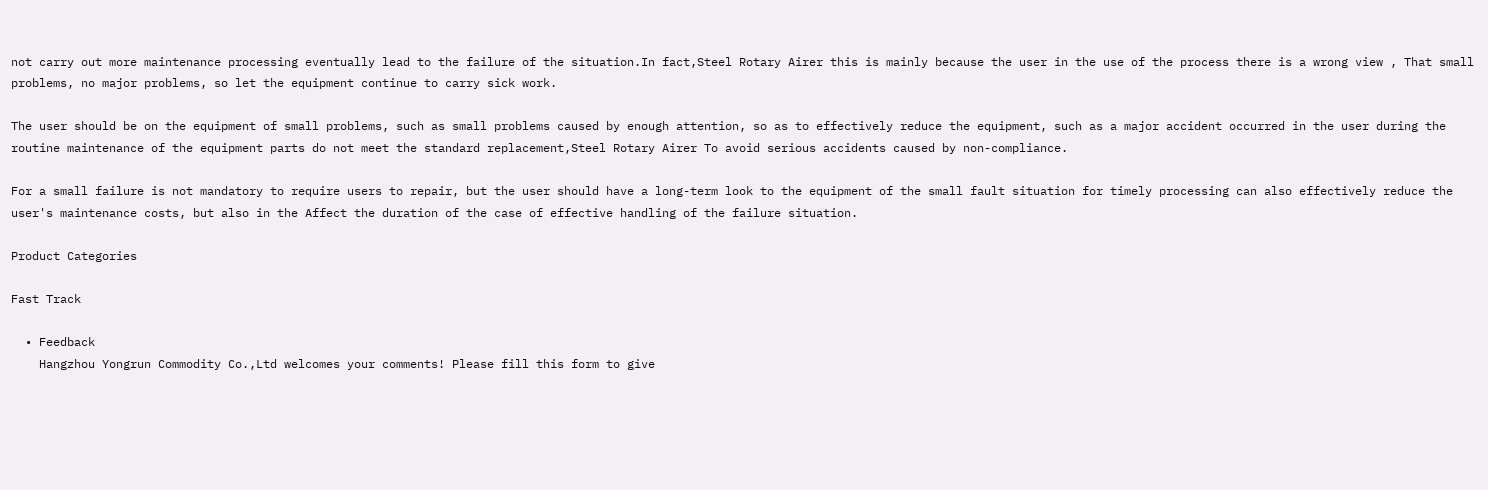not carry out more maintenance processing eventually lead to the failure of the situation.In fact,Steel Rotary Airer this is mainly because the user in the use of the process there is a wrong view , That small problems, no major problems, so let the equipment continue to carry sick work.

The user should be on the equipment of small problems, such as small problems caused by enough attention, so as to effectively reduce the equipment, such as a major accident occurred in the user during the routine maintenance of the equipment parts do not meet the standard replacement,Steel Rotary Airer To avoid serious accidents caused by non-compliance.

For a small failure is not mandatory to require users to repair, but the user should have a long-term look to the equipment of the small fault situation for timely processing can also effectively reduce the user's maintenance costs, but also in the Affect the duration of the case of effective handling of the failure situation.

Product Categories

Fast Track

  • Feedback
    Hangzhou Yongrun Commodity Co.,Ltd welcomes your comments! Please fill this form to give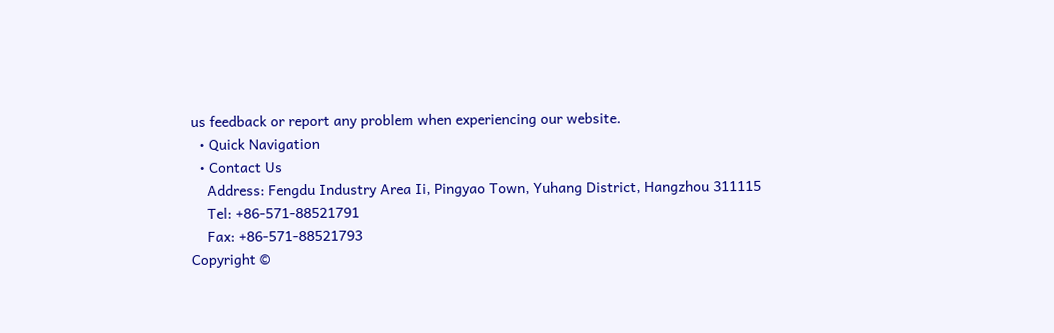us feedback or report any problem when experiencing our website.
  • Quick Navigation
  • Contact Us
    Address: Fengdu Industry Area Ii, Pingyao Town, Yuhang District, Hangzhou 311115
    Tel: +86-571-88521791
    Fax: +86-571-88521793
Copyright ©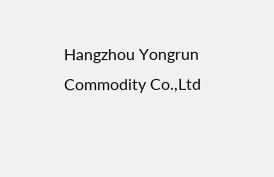Hangzhou Yongrun Commodity Co.,Ltd